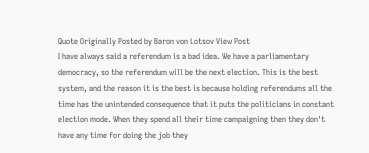Quote Originally Posted by Baron von Lotsov View Post
I have always said a referendum is a bad idea. We have a parliamentary democracy, so the referendum will be the next election. This is the best system, and the reason it is the best is because holding referendums all the time has the unintended consequence that it puts the politicians in constant election mode. When they spend all their time campaigning then they don't have any time for doing the job they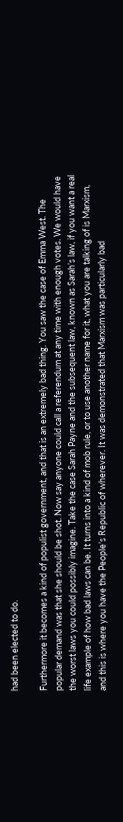had been elected to do.

Furthermore it becomes a kind of populist government, and that is an extremely bad thing. You saw the case of Emma West. The popular demand was that she should be shot. Now say anyone could call a referendum at any time with enough votes. We would have the worst laws you could possibly imagine. Take the case Sarah Payne and the subsequent law, known as Sarah’s law, if you want a real life example of how bad laws can be. It turns into a kind of mob rule, or to use another name for it, what you are talking of is Marxism, and this is where you have the People’s Republic of wherever. It was demonstrated that Marxism was particularly bad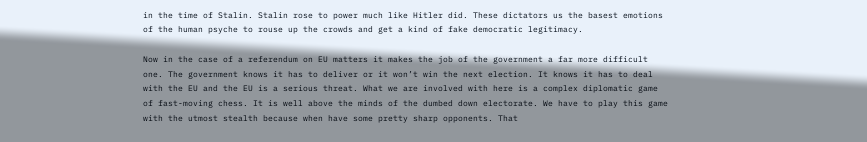in the time of Stalin. Stalin rose to power much like Hitler did. These dictators us the basest emotions of the human psyche to rouse up the crowds and get a kind of fake democratic legitimacy.

Now in the case of a referendum on EU matters it makes the job of the government a far more difficult one. The government knows it has to deliver or it won’t win the next election. It knows it has to deal with the EU and the EU is a serious threat. What we are involved with here is a complex diplomatic game of fast-moving chess. It is well above the minds of the dumbed down electorate. We have to play this game with the utmost stealth because when have some pretty sharp opponents. That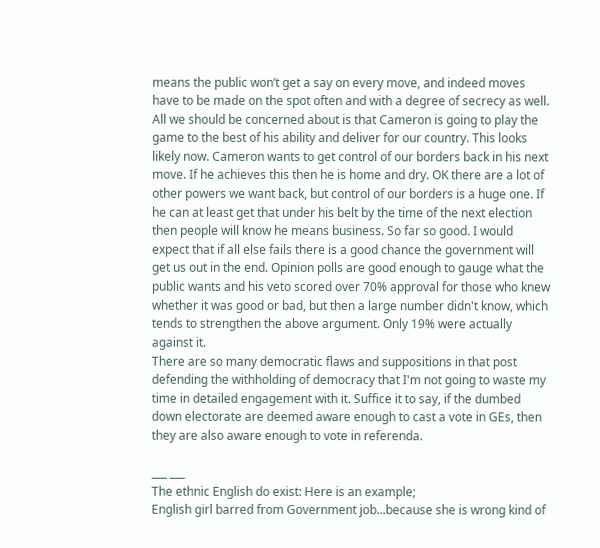means the public won’t get a say on every move, and indeed moves have to be made on the spot often and with a degree of secrecy as well. All we should be concerned about is that Cameron is going to play the game to the best of his ability and deliver for our country. This looks likely now. Cameron wants to get control of our borders back in his next move. If he achieves this then he is home and dry. OK there are a lot of other powers we want back, but control of our borders is a huge one. If he can at least get that under his belt by the time of the next election then people will know he means business. So far so good. I would expect that if all else fails there is a good chance the government will get us out in the end. Opinion polls are good enough to gauge what the public wants and his veto scored over 70% approval for those who knew whether it was good or bad, but then a large number didn't know, which tends to strengthen the above argument. Only 19% were actually against it.
There are so many democratic flaws and suppositions in that post defending the withholding of democracy that I'm not going to waste my time in detailed engagement with it. Suffice it to say, if the dumbed down electorate are deemed aware enough to cast a vote in GEs, then they are also aware enough to vote in referenda.

___ ___
The ethnic English do exist: Here is an example;
English girl barred from Government job...because she is wrong kind of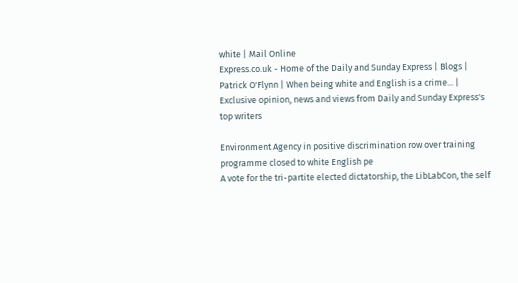white | Mail Online
Express.co.uk - Home of the Daily and Sunday Express | Blogs | Patrick O'Flynn | When being white and English is a crime... | Exclusive opinion, news and views from Daily and Sunday Express's top writers

Environment Agency in positive discrimination row over training programme closed to white English pe
A vote for the tri-partite elected dictatorship, the LibLabCon, the self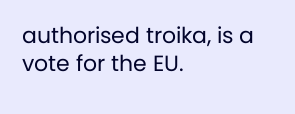authorised troika, is a vote for the EU.